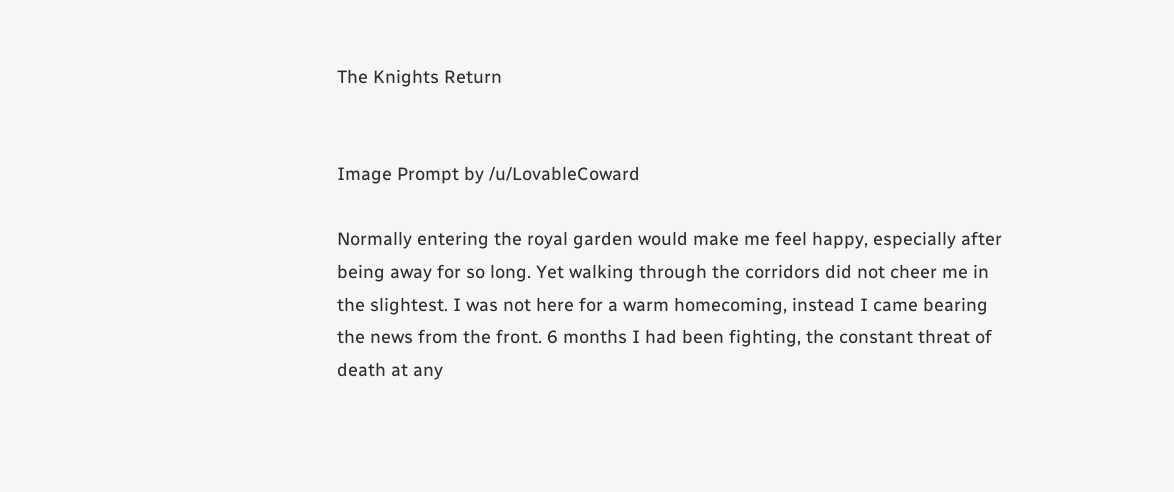The Knights Return


Image Prompt by /u/LovableCoward

Normally entering the royal garden would make me feel happy, especially after being away for so long. Yet walking through the corridors did not cheer me in the slightest. I was not here for a warm homecoming, instead I came bearing the news from the front. 6 months I had been fighting, the constant threat of death at any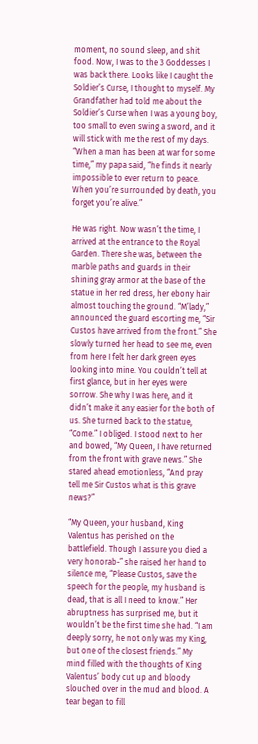moment, no sound sleep, and shit food. Now, I was to the 3 Goddesses I was back there. Looks like I caught the Soldier’s Curse, I thought to myself. My Grandfather had told me about the Soldier’s Curse when I was a young boy, too small to even swing a sword, and it will stick with me the rest of my days. “When a man has been at war for some time,” my papa said, “he finds it nearly impossible to ever return to peace. When you’re surrounded by death, you forget you’re alive.”

He was right. Now wasn’t the time, I arrived at the entrance to the Royal Garden. There she was, between the marble paths and guards in their shining gray armor at the base of the statue in her red dress, her ebony hair almost touching the ground. “M’lady,” announced the guard escorting me, “Sir Custos have arrived from the front.” She slowly turned her head to see me, even from here I felt her dark green eyes looking into mine. You couldn’t tell at first glance, but in her eyes were sorrow. She why I was here, and it didn’t make it any easier for the both of us. She turned back to the statue, “Come.” I obliged. I stood next to her and bowed, “My Queen, I have returned from the front with grave news.” She stared ahead emotionless, “And pray tell me Sir Custos what is this grave news?”

“My Queen, your husband, King Valentus has perished on the battlefield. Though I assure you died a very honorab-” she raised her hand to silence me, “Please Custos, save the speech for the people, my husband is dead, that is all I need to know.” Her abruptness has surprised me, but it wouldn’t be the first time she had. “I am deeply sorry, he not only was my King, but one of the closest friends.” My mind filled with the thoughts of King Valentus’ body cut up and bloody slouched over in the mud and blood. A tear began to fill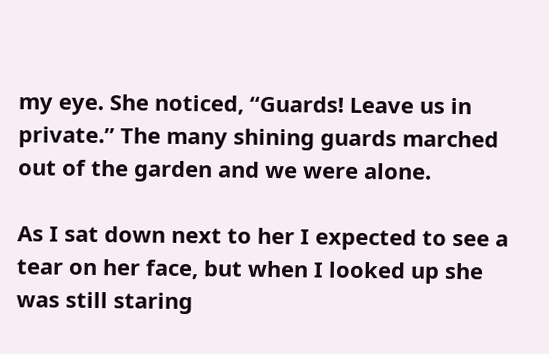my eye. She noticed, “Guards! Leave us in private.” The many shining guards marched out of the garden and we were alone.

As I sat down next to her I expected to see a tear on her face, but when I looked up she was still staring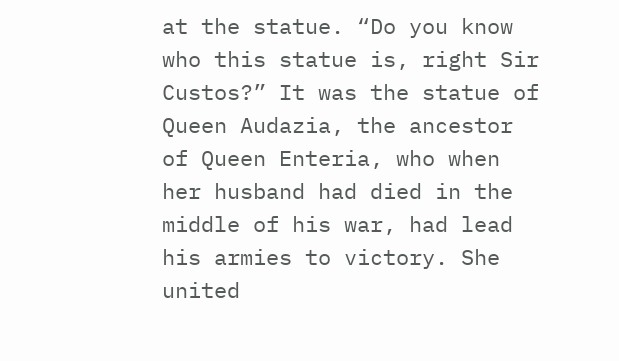at the statue. “Do you know who this statue is, right Sir Custos?” It was the statue of Queen Audazia, the ancestor of Queen Enteria, who when her husband had died in the middle of his war, had lead his armies to victory. She united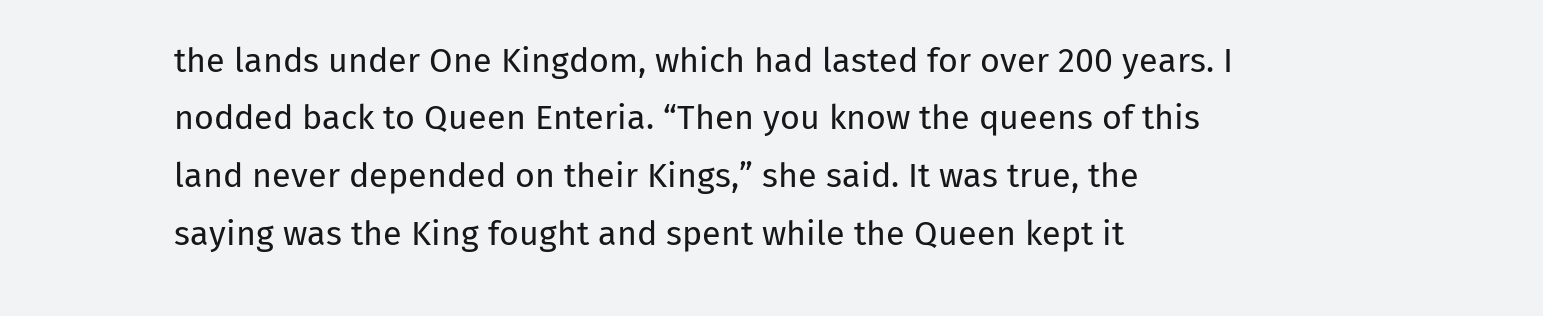the lands under One Kingdom, which had lasted for over 200 years. I nodded back to Queen Enteria. “Then you know the queens of this land never depended on their Kings,” she said. It was true, the saying was the King fought and spent while the Queen kept it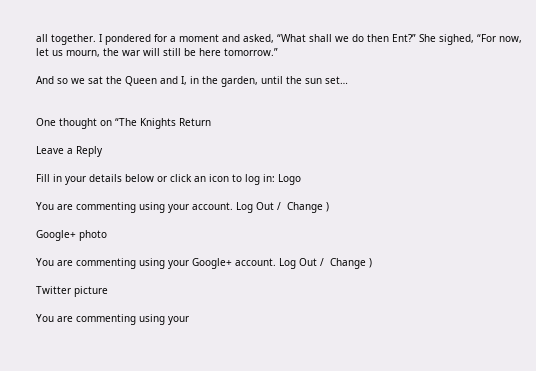all together. I pondered for a moment and asked, “What shall we do then Ent?” She sighed, “For now, let us mourn, the war will still be here tomorrow.”

And so we sat the Queen and I, in the garden, until the sun set…


One thought on “The Knights Return

Leave a Reply

Fill in your details below or click an icon to log in: Logo

You are commenting using your account. Log Out /  Change )

Google+ photo

You are commenting using your Google+ account. Log Out /  Change )

Twitter picture

You are commenting using your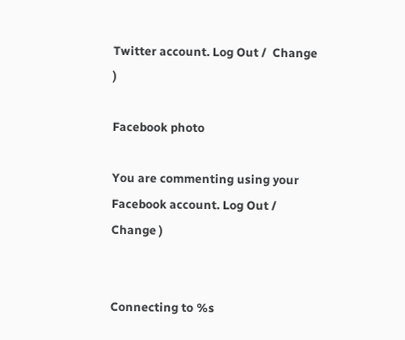Twitter account. Log Out /  Change )

Facebook photo

You are commenting using your Facebook account. Log Out /  Change )


Connecting to %s